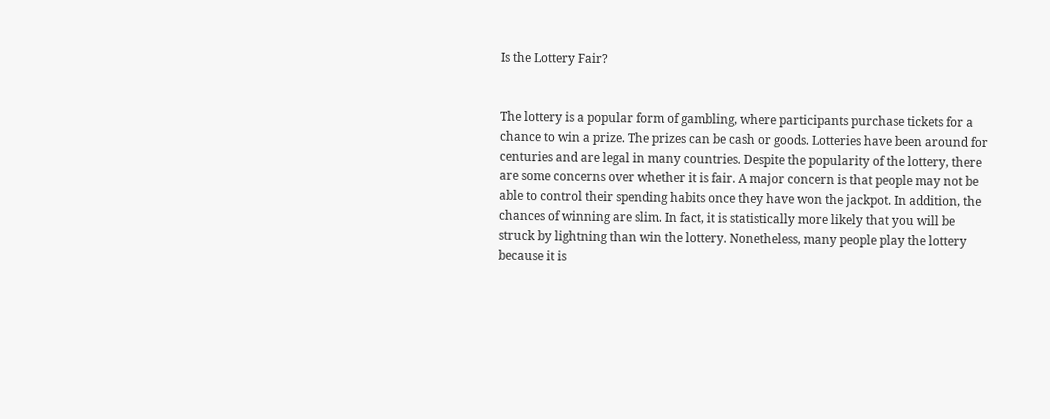Is the Lottery Fair?


The lottery is a popular form of gambling, where participants purchase tickets for a chance to win a prize. The prizes can be cash or goods. Lotteries have been around for centuries and are legal in many countries. Despite the popularity of the lottery, there are some concerns over whether it is fair. A major concern is that people may not be able to control their spending habits once they have won the jackpot. In addition, the chances of winning are slim. In fact, it is statistically more likely that you will be struck by lightning than win the lottery. Nonetheless, many people play the lottery because it is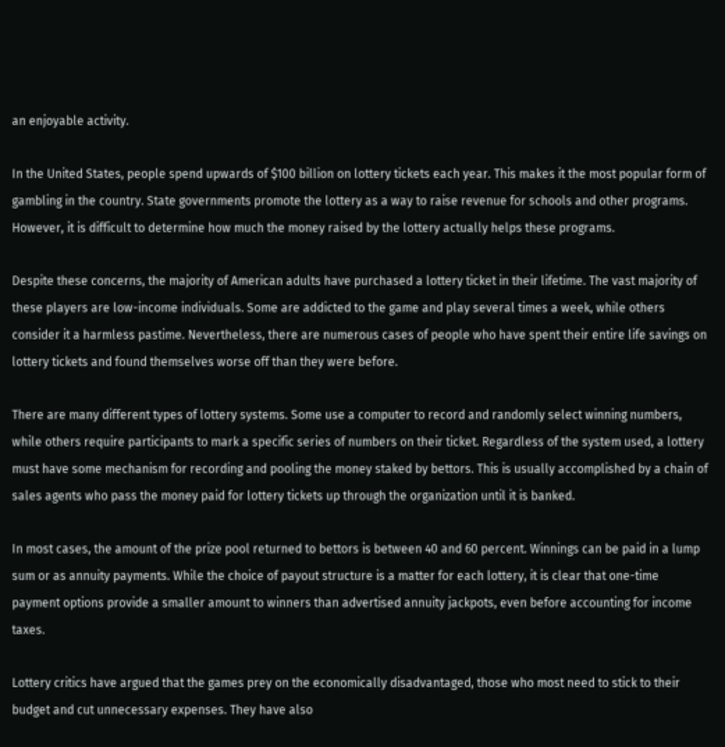an enjoyable activity.

In the United States, people spend upwards of $100 billion on lottery tickets each year. This makes it the most popular form of gambling in the country. State governments promote the lottery as a way to raise revenue for schools and other programs. However, it is difficult to determine how much the money raised by the lottery actually helps these programs.

Despite these concerns, the majority of American adults have purchased a lottery ticket in their lifetime. The vast majority of these players are low-income individuals. Some are addicted to the game and play several times a week, while others consider it a harmless pastime. Nevertheless, there are numerous cases of people who have spent their entire life savings on lottery tickets and found themselves worse off than they were before.

There are many different types of lottery systems. Some use a computer to record and randomly select winning numbers, while others require participants to mark a specific series of numbers on their ticket. Regardless of the system used, a lottery must have some mechanism for recording and pooling the money staked by bettors. This is usually accomplished by a chain of sales agents who pass the money paid for lottery tickets up through the organization until it is banked.

In most cases, the amount of the prize pool returned to bettors is between 40 and 60 percent. Winnings can be paid in a lump sum or as annuity payments. While the choice of payout structure is a matter for each lottery, it is clear that one-time payment options provide a smaller amount to winners than advertised annuity jackpots, even before accounting for income taxes.

Lottery critics have argued that the games prey on the economically disadvantaged, those who most need to stick to their budget and cut unnecessary expenses. They have also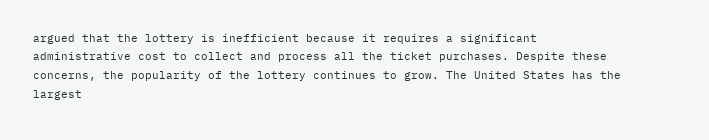argued that the lottery is inefficient because it requires a significant administrative cost to collect and process all the ticket purchases. Despite these concerns, the popularity of the lottery continues to grow. The United States has the largest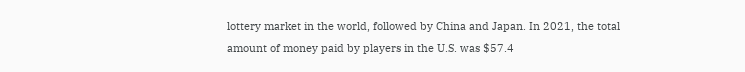lottery market in the world, followed by China and Japan. In 2021, the total amount of money paid by players in the U.S. was $57.4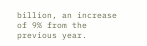billion, an increase of 9% from the previous year.